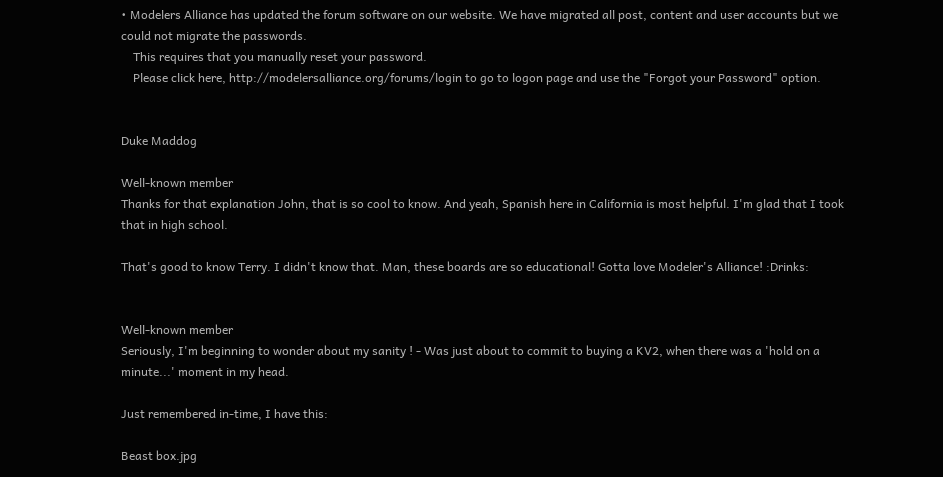• Modelers Alliance has updated the forum software on our website. We have migrated all post, content and user accounts but we could not migrate the passwords.
    This requires that you manually reset your password.
    Please click here, http://modelersalliance.org/forums/login to go to logon page and use the "Forgot your Password" option.


Duke Maddog

Well-known member
Thanks for that explanation John, that is so cool to know. And yeah, Spanish here in California is most helpful. I'm glad that I took that in high school.

That's good to know Terry. I didn't know that. Man, these boards are so educational! Gotta love Modeler's Alliance! :Drinks:


Well-known member
Seriously, I'm beginning to wonder about my sanity ! - Was just about to commit to buying a KV2, when there was a 'hold on a minute...' moment in my head.

Just remembered in-time, I have this:

Beast box.jpg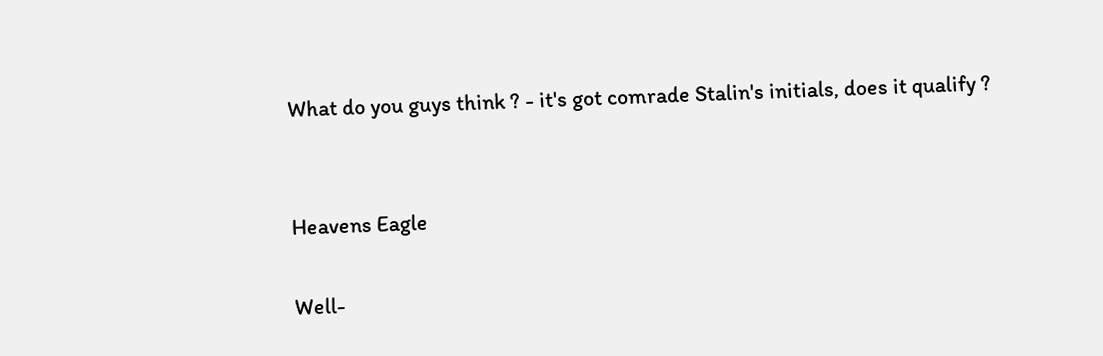What do you guys think ? - it's got comrade Stalin's initials, does it qualify ?


Heavens Eagle

Well-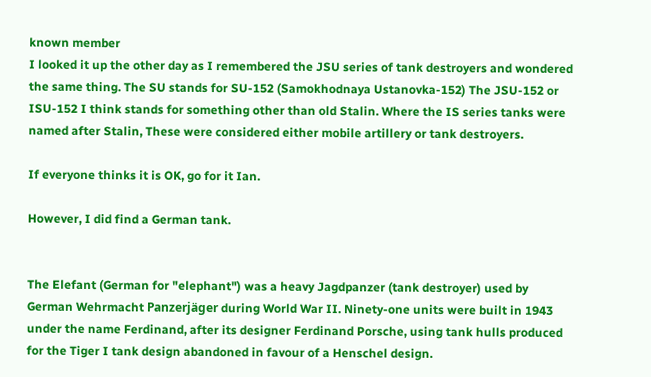known member
I looked it up the other day as I remembered the JSU series of tank destroyers and wondered the same thing. The SU stands for SU-152 (Samokhodnaya Ustanovka-152) The JSU-152 or ISU-152 I think stands for something other than old Stalin. Where the IS series tanks were named after Stalin, These were considered either mobile artillery or tank destroyers.

If everyone thinks it is OK, go for it Ian.

However, I did find a German tank.


The Elefant (German for "elephant") was a heavy Jagdpanzer (tank destroyer) used by German Wehrmacht Panzerjäger during World War II. Ninety-one units were built in 1943 under the name Ferdinand, after its designer Ferdinand Porsche, using tank hulls produced for the Tiger I tank design abandoned in favour of a Henschel design.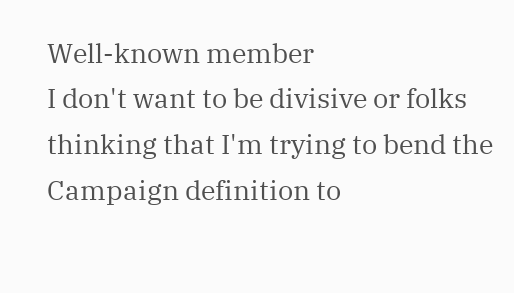Well-known member
I don't want to be divisive or folks thinking that I'm trying to bend the Campaign definition to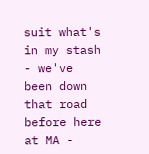suit what's in my stash - we've been down that road before here at MA -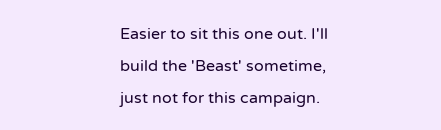Easier to sit this one out. I'll build the 'Beast' sometime, just not for this campaign.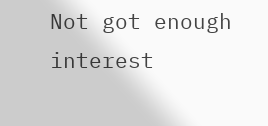Not got enough interest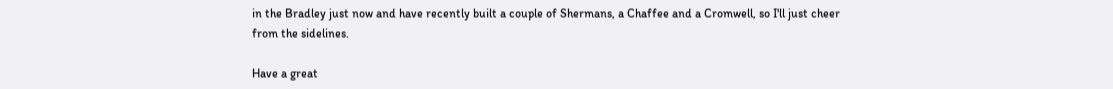in the Bradley just now and have recently built a couple of Shermans, a Chaffee and a Cromwell, so I'll just cheer from the sidelines.

Have a great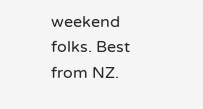weekend folks. Best from NZ.